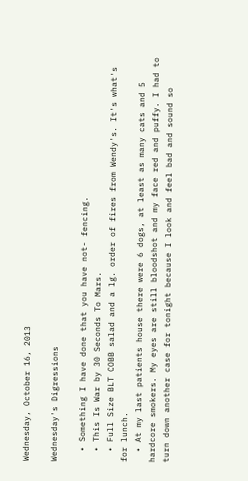Wednesday, October 16, 2013

Wednesday's Digressions

  • Something I have done that you have not- fencing.
  • This Is War by 30 Seconds To Mars.
  • Full Size BLT COBB salad and a lg. order of fires from Wendy's. It's what's for lunch.
  • At my last patients house there were 6 dogs, at least as many cats and 5 hardcore smokers. My eyes are still bloodshot and my face red and puffy. I had to turn down another case for tonight because I look and feel bad and sound so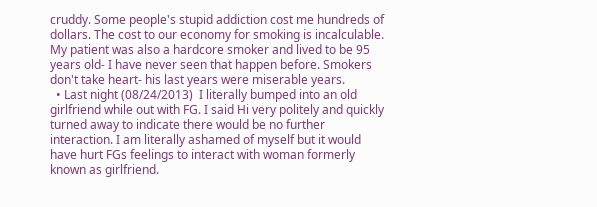cruddy. Some people's stupid addiction cost me hundreds of dollars. The cost to our economy for smoking is incalculable. My patient was also a hardcore smoker and lived to be 95 years old- I have never seen that happen before. Smokers don't take heart- his last years were miserable years.
  • Last night (08/24/2013)  I literally bumped into an old girlfriend while out with FG. I said Hi very politely and quickly turned away to indicate there would be no further interaction. I am literally ashamed of myself but it would have hurt FGs feelings to interact with woman formerly known as girlfriend.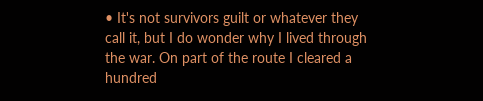• It's not survivors guilt or whatever they call it, but I do wonder why I lived through the war. On part of the route I cleared a hundred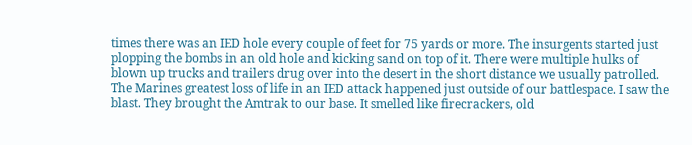times there was an IED hole every couple of feet for 75 yards or more. The insurgents started just plopping the bombs in an old hole and kicking sand on top of it. There were multiple hulks of blown up trucks and trailers drug over into the desert in the short distance we usually patrolled. The Marines greatest loss of life in an IED attack happened just outside of our battlespace. I saw the blast. They brought the Amtrak to our base. It smelled like firecrackers, old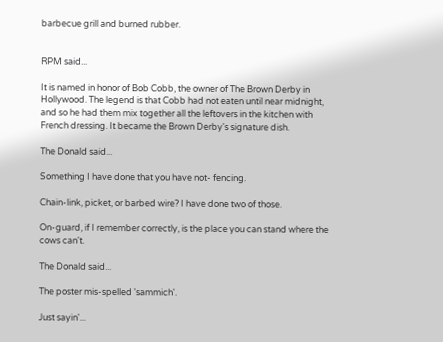barbecue grill and burned rubber.


RPM said...

It is named in honor of Bob Cobb, the owner of The Brown Derby in Hollywood. The legend is that Cobb had not eaten until near midnight, and so he had them mix together all the leftovers in the kitchen with French dressing. It became the Brown Derby's signature dish.

The Donald said...

Something I have done that you have not- fencing.

Chain-link, picket, or barbed wire? I have done two of those.

On-guard, if I remember correctly, is the place you can stand where the cows can't.

The Donald said...

The poster mis-spelled 'sammich'.

Just sayin'...